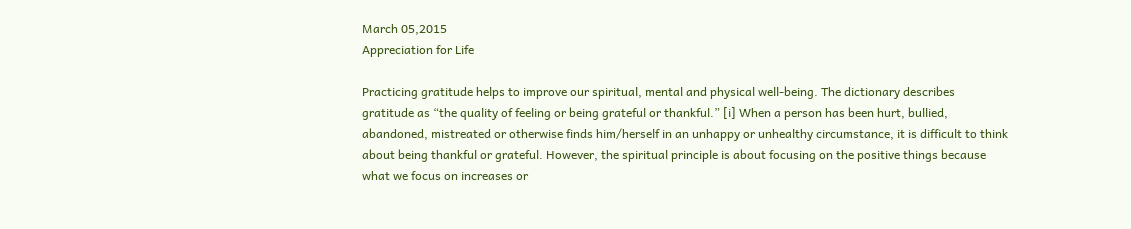March 05,2015
Appreciation for Life

Practicing gratitude helps to improve our spiritual, mental and physical well-being. The dictionary describes gratitude as “the quality of feeling or being grateful or thankful.” [i] When a person has been hurt, bullied, abandoned, mistreated or otherwise finds him/herself in an unhappy or unhealthy circumstance, it is difficult to think about being thankful or grateful. However, the spiritual principle is about focusing on the positive things because what we focus on increases or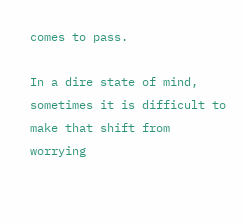comes to pass.

In a dire state of mind, sometimes it is difficult to make that shift from worrying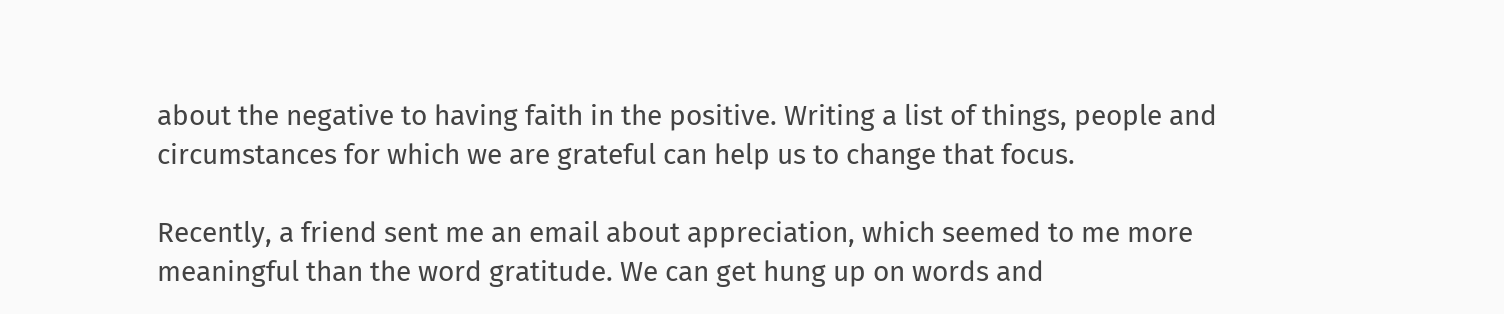about the negative to having faith in the positive. Writing a list of things, people and circumstances for which we are grateful can help us to change that focus.

Recently, a friend sent me an email about appreciation, which seemed to me more meaningful than the word gratitude. We can get hung up on words and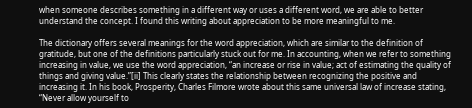when someone describes something in a different way or uses a different word, we are able to better understand the concept. I found this writing about appreciation to be more meaningful to me.

The dictionary offers several meanings for the word appreciation, which are similar to the definition of gratitude, but one of the definitions particularly stuck out for me. In accounting, when we refer to something increasing in value, we use the word appreciation, “an increase or rise in value; act of estimating the quality of things and giving value.”[ii] This clearly states the relationship between recognizing the positive and increasing it. In his book, Prosperity, Charles Filmore wrote about this same universal law of increase stating, “Never allow yourself to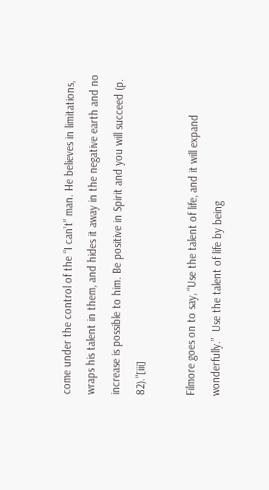come under the control of the “I can’t” man. He believes in limitations, wraps his talent in them, and hides it away in the negative earth and no increase is possible to him. Be positive in Spirit and you will succeed (p. 82).”[iii]

Filmore goes on to say, “Use the talent of life, and it will expand wonderfully.”  Use the talent of life by being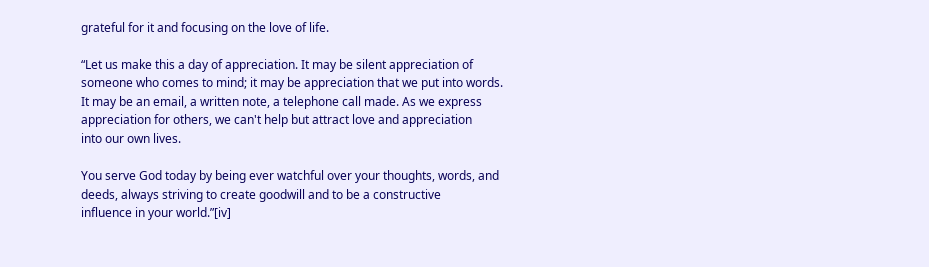grateful for it and focusing on the love of life.

“Let us make this a day of appreciation. It may be silent appreciation of
someone who comes to mind; it may be appreciation that we put into words.
It may be an email, a written note, a telephone call made. As we express
appreciation for others, we can't help but attract love and appreciation
into our own lives.

You serve God today by being ever watchful over your thoughts, words, and
deeds, always striving to create goodwill and to be a constructive
influence in your world.”[iv]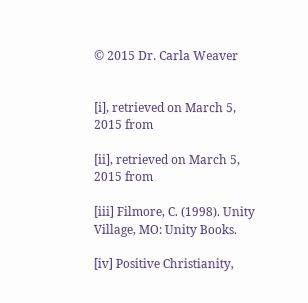© 2015 Dr. Carla Weaver


[i], retrieved on March 5, 2015 from

[ii], retrieved on March 5, 2015 from

[iii] Filmore, C. (1998). Unity Village, MO: Unity Books.

[iv] Positive Christianity,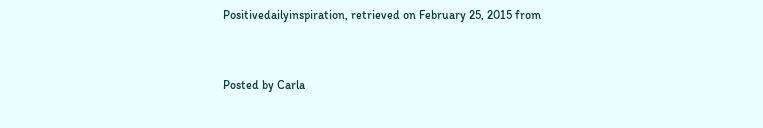Positivedailyinspiration, retrieved on February 25, 2015 from


Posted by Carla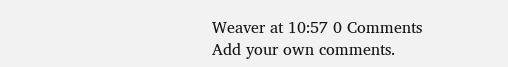Weaver at 10:57 0 Comments
Add your own comments.